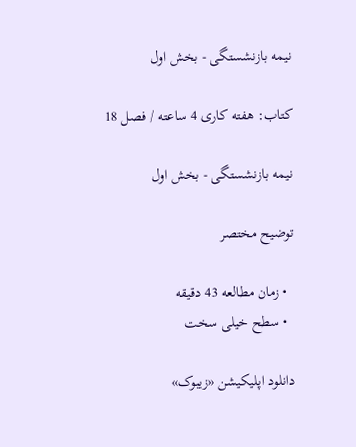نیمه بازنشستگی - بخش اول

کتاب: هفته کاری 4 ساعته / فصل 18

نیمه بازنشستگی - بخش اول

توضیح مختصر

  • زمان مطالعه 43 دقیقه
  • سطح خیلی سخت

دانلود اپلیکیشن «زیبوک»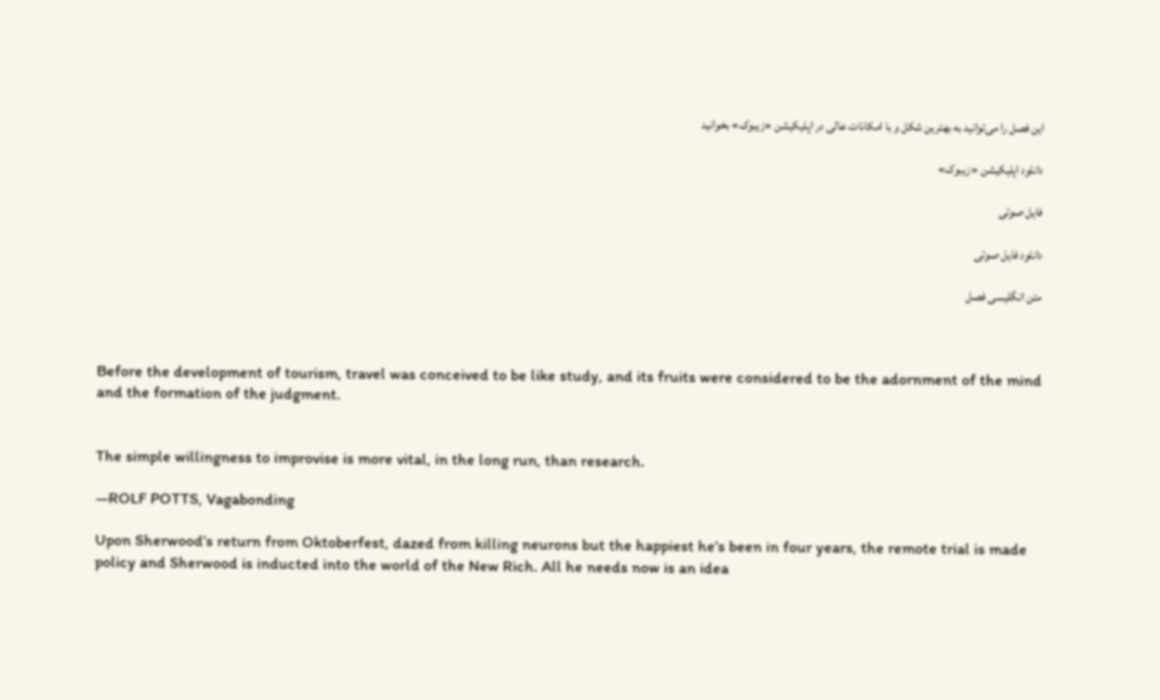این فصل را می‌توانید به بهترین شکل و با امکانات عالی در اپلیکیشن «زیبوک» بخوانید

دانلود اپلیکیشن «زیبوک»

فایل صوتی

دانلود فایل صوتی

متن انگلیسی فصل



Before the development of tourism, travel was conceived to be like study, and its fruits were considered to be the adornment of the mind and the formation of the judgment.


The simple willingness to improvise is more vital, in the long run, than research.

—ROLF POTTS, Vagabonding

Upon Sherwood’s return from Oktoberfest, dazed from killing neurons but the happiest he’s been in four years, the remote trial is made policy and Sherwood is inducted into the world of the New Rich. All he needs now is an idea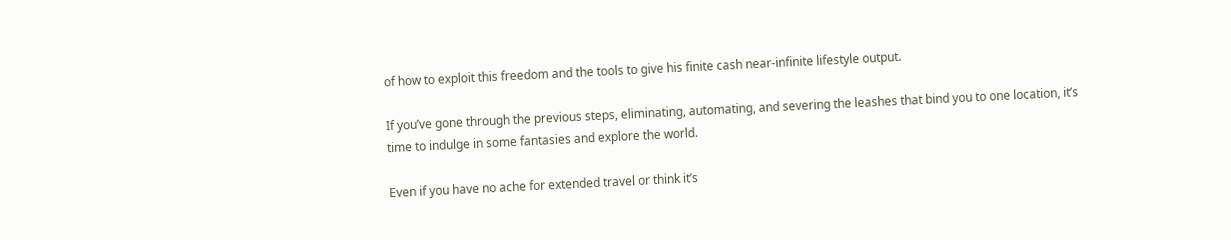of how to exploit this freedom and the tools to give his finite cash near-infinite lifestyle output.

If you’ve gone through the previous steps, eliminating, automating, and severing the leashes that bind you to one location, it’s time to indulge in some fantasies and explore the world.

Even if you have no ache for extended travel or think it’s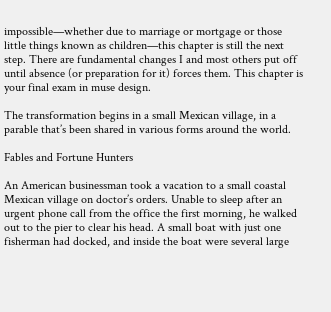impossible—whether due to marriage or mortgage or those little things known as children—this chapter is still the next step. There are fundamental changes I and most others put off until absence (or preparation for it) forces them. This chapter is your final exam in muse design.

The transformation begins in a small Mexican village, in a parable that’s been shared in various forms around the world.

Fables and Fortune Hunters

An American businessman took a vacation to a small coastal Mexican village on doctor’s orders. Unable to sleep after an urgent phone call from the office the first morning, he walked out to the pier to clear his head. A small boat with just one fisherman had docked, and inside the boat were several large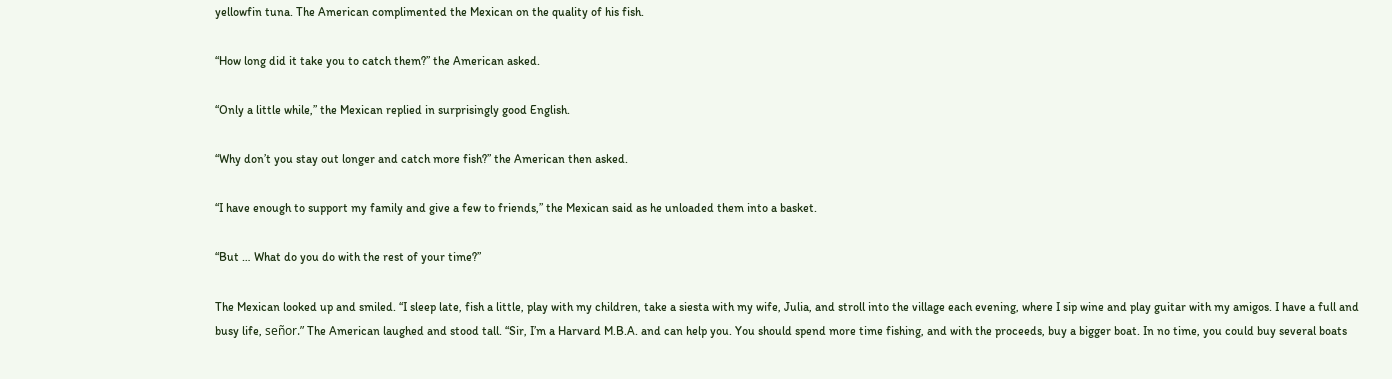yellowfin tuna. The American complimented the Mexican on the quality of his fish.

“How long did it take you to catch them?” the American asked.

“Only a little while,” the Mexican replied in surprisingly good English.

“Why don’t you stay out longer and catch more fish?” the American then asked.

“I have enough to support my family and give a few to friends,” the Mexican said as he unloaded them into a basket.

“But … What do you do with the rest of your time?”

The Mexican looked up and smiled. “I sleep late, fish a little, play with my children, take a siesta with my wife, Julia, and stroll into the village each evening, where I sip wine and play guitar with my amigos. I have a full and busy life, señor.” The American laughed and stood tall. “Sir, I’m a Harvard M.B.A. and can help you. You should spend more time fishing, and with the proceeds, buy a bigger boat. In no time, you could buy several boats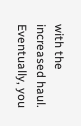with the increased haul. Eventually, you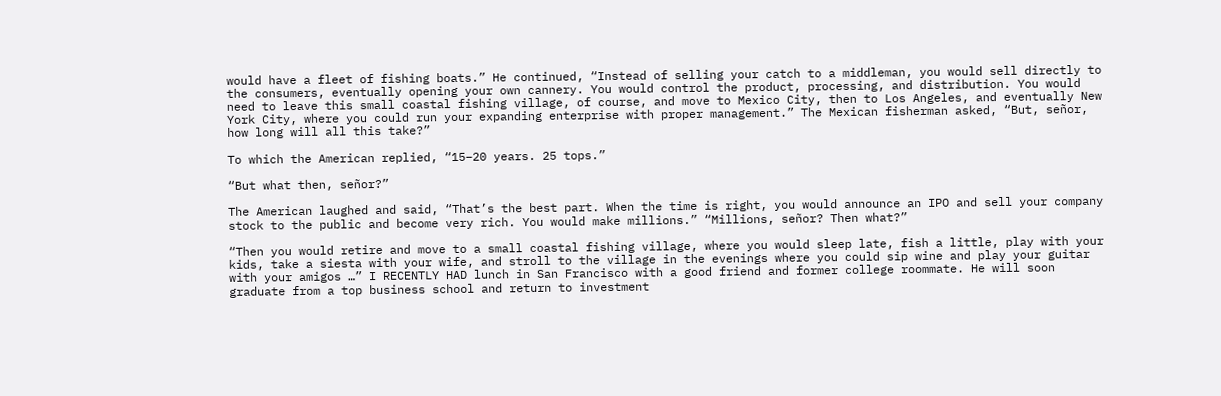would have a fleet of fishing boats.” He continued, “Instead of selling your catch to a middleman, you would sell directly to the consumers, eventually opening your own cannery. You would control the product, processing, and distribution. You would need to leave this small coastal fishing village, of course, and move to Mexico City, then to Los Angeles, and eventually New York City, where you could run your expanding enterprise with proper management.” The Mexican fisherman asked, “But, señor, how long will all this take?”

To which the American replied, “15–20 years. 25 tops.”

“But what then, señor?”

The American laughed and said, “That’s the best part. When the time is right, you would announce an IPO and sell your company stock to the public and become very rich. You would make millions.” “Millions, señor? Then what?”

“Then you would retire and move to a small coastal fishing village, where you would sleep late, fish a little, play with your kids, take a siesta with your wife, and stroll to the village in the evenings where you could sip wine and play your guitar with your amigos …” I RECENTLY HAD lunch in San Francisco with a good friend and former college roommate. He will soon graduate from a top business school and return to investment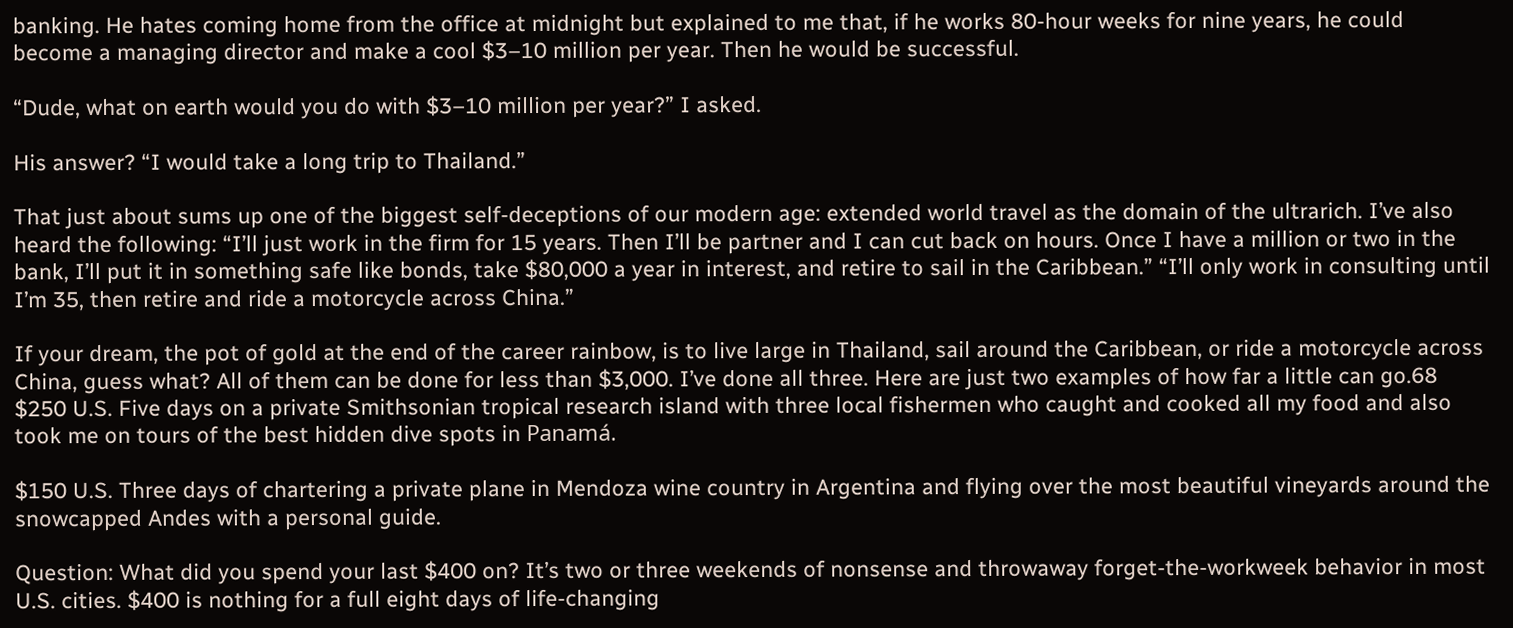banking. He hates coming home from the office at midnight but explained to me that, if he works 80-hour weeks for nine years, he could become a managing director and make a cool $3–10 million per year. Then he would be successful.

“Dude, what on earth would you do with $3–10 million per year?” I asked.

His answer? “I would take a long trip to Thailand.”

That just about sums up one of the biggest self-deceptions of our modern age: extended world travel as the domain of the ultrarich. I’ve also heard the following: “I’ll just work in the firm for 15 years. Then I’ll be partner and I can cut back on hours. Once I have a million or two in the bank, I’ll put it in something safe like bonds, take $80,000 a year in interest, and retire to sail in the Caribbean.” “I’ll only work in consulting until I’m 35, then retire and ride a motorcycle across China.”

If your dream, the pot of gold at the end of the career rainbow, is to live large in Thailand, sail around the Caribbean, or ride a motorcycle across China, guess what? All of them can be done for less than $3,000. I’ve done all three. Here are just two examples of how far a little can go.68 $250 U.S. Five days on a private Smithsonian tropical research island with three local fishermen who caught and cooked all my food and also took me on tours of the best hidden dive spots in Panamá.

$150 U.S. Three days of chartering a private plane in Mendoza wine country in Argentina and flying over the most beautiful vineyards around the snowcapped Andes with a personal guide.

Question: What did you spend your last $400 on? It’s two or three weekends of nonsense and throwaway forget-the-workweek behavior in most U.S. cities. $400 is nothing for a full eight days of life-changing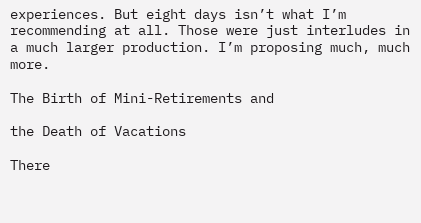experiences. But eight days isn’t what I’m recommending at all. Those were just interludes in a much larger production. I’m proposing much, much more.

The Birth of Mini-Retirements and

the Death of Vacations

There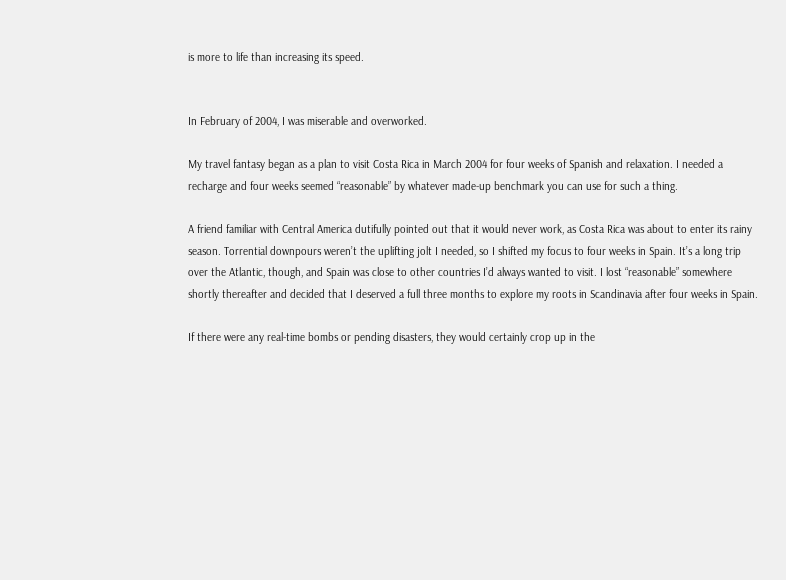is more to life than increasing its speed.


In February of 2004, I was miserable and overworked.

My travel fantasy began as a plan to visit Costa Rica in March 2004 for four weeks of Spanish and relaxation. I needed a recharge and four weeks seemed “reasonable” by whatever made-up benchmark you can use for such a thing.

A friend familiar with Central America dutifully pointed out that it would never work, as Costa Rica was about to enter its rainy season. Torrential downpours weren’t the uplifting jolt I needed, so I shifted my focus to four weeks in Spain. It’s a long trip over the Atlantic, though, and Spain was close to other countries I’d always wanted to visit. I lost “reasonable” somewhere shortly thereafter and decided that I deserved a full three months to explore my roots in Scandinavia after four weeks in Spain.

If there were any real-time bombs or pending disasters, they would certainly crop up in the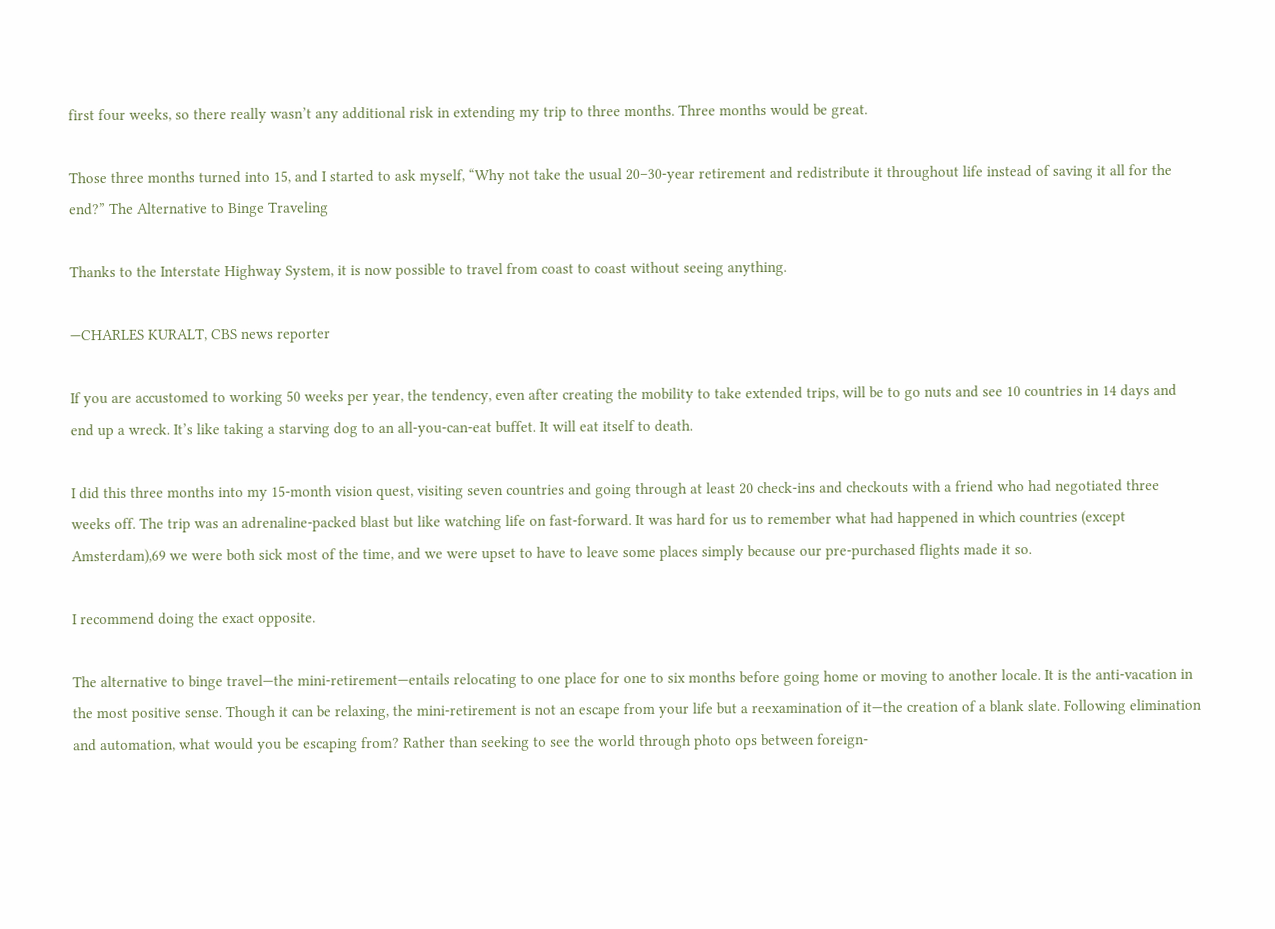first four weeks, so there really wasn’t any additional risk in extending my trip to three months. Three months would be great.

Those three months turned into 15, and I started to ask myself, “Why not take the usual 20–30-year retirement and redistribute it throughout life instead of saving it all for the end?” The Alternative to Binge Traveling

Thanks to the Interstate Highway System, it is now possible to travel from coast to coast without seeing anything.

—CHARLES KURALT, CBS news reporter

If you are accustomed to working 50 weeks per year, the tendency, even after creating the mobility to take extended trips, will be to go nuts and see 10 countries in 14 days and end up a wreck. It’s like taking a starving dog to an all-you-can-eat buffet. It will eat itself to death.

I did this three months into my 15-month vision quest, visiting seven countries and going through at least 20 check-ins and checkouts with a friend who had negotiated three weeks off. The trip was an adrenaline-packed blast but like watching life on fast-forward. It was hard for us to remember what had happened in which countries (except Amsterdam),69 we were both sick most of the time, and we were upset to have to leave some places simply because our pre-purchased flights made it so.

I recommend doing the exact opposite.

The alternative to binge travel—the mini-retirement—entails relocating to one place for one to six months before going home or moving to another locale. It is the anti-vacation in the most positive sense. Though it can be relaxing, the mini-retirement is not an escape from your life but a reexamination of it—the creation of a blank slate. Following elimination and automation, what would you be escaping from? Rather than seeking to see the world through photo ops between foreign-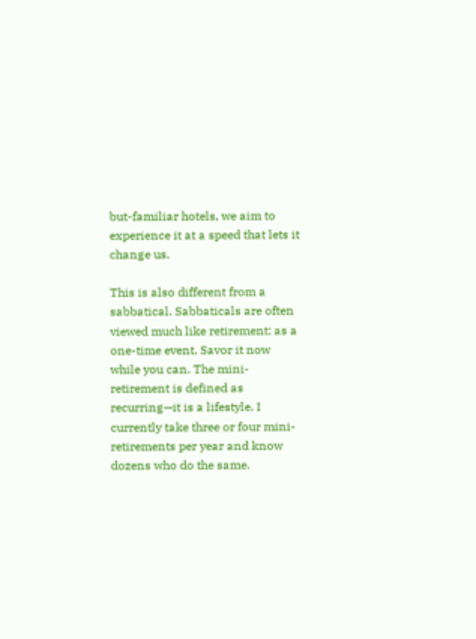but-familiar hotels, we aim to experience it at a speed that lets it change us.

This is also different from a sabbatical. Sabbaticals are often viewed much like retirement: as a one-time event. Savor it now while you can. The mini-retirement is defined as recurring—it is a lifestyle. I currently take three or four mini-retirements per year and know dozens who do the same.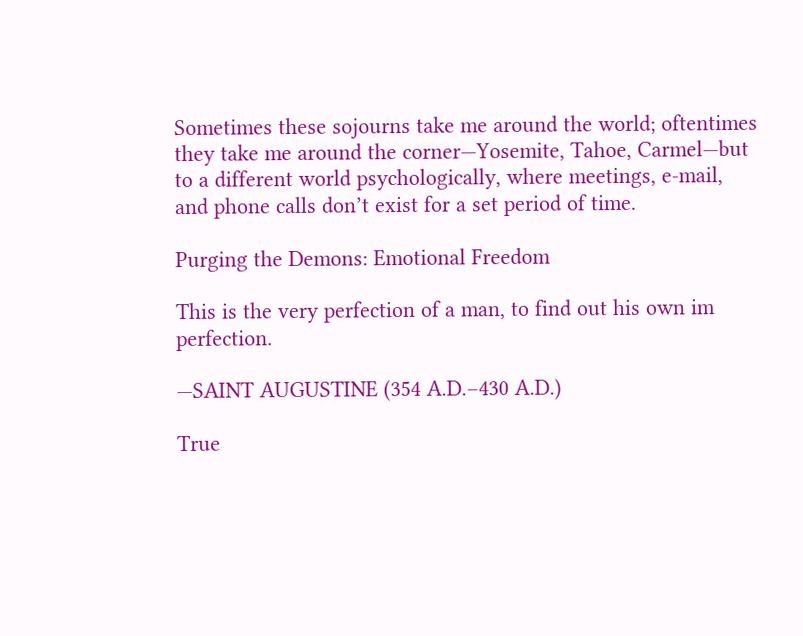Sometimes these sojourns take me around the world; oftentimes they take me around the corner—Yosemite, Tahoe, Carmel—but to a different world psychologically, where meetings, e-mail, and phone calls don’t exist for a set period of time.

Purging the Demons: Emotional Freedom

This is the very perfection of a man, to find out his own im perfection.

—SAINT AUGUSTINE (354 A.D.–430 A.D.)

True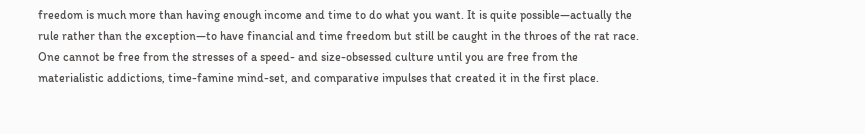freedom is much more than having enough income and time to do what you want. It is quite possible—actually the rule rather than the exception—to have financial and time freedom but still be caught in the throes of the rat race. One cannot be free from the stresses of a speed- and size-obsessed culture until you are free from the materialistic addictions, time-famine mind-set, and comparative impulses that created it in the first place.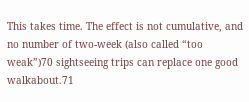This takes time. The effect is not cumulative, and no number of two-week (also called “too weak”)70 sightseeing trips can replace one good walkabout.71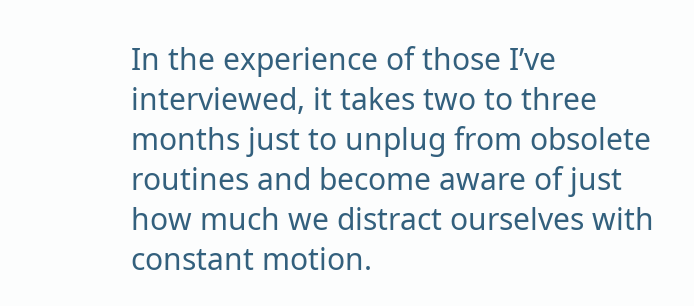In the experience of those I’ve interviewed, it takes two to three months just to unplug from obsolete routines and become aware of just how much we distract ourselves with constant motion.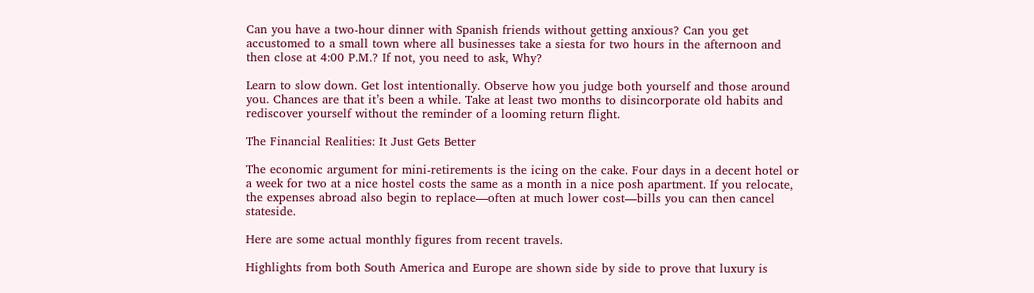Can you have a two-hour dinner with Spanish friends without getting anxious? Can you get accustomed to a small town where all businesses take a siesta for two hours in the afternoon and then close at 4:00 P.M.? If not, you need to ask, Why?

Learn to slow down. Get lost intentionally. Observe how you judge both yourself and those around you. Chances are that it’s been a while. Take at least two months to disincorporate old habits and rediscover yourself without the reminder of a looming return flight.

The Financial Realities: It Just Gets Better

The economic argument for mini-retirements is the icing on the cake. Four days in a decent hotel or a week for two at a nice hostel costs the same as a month in a nice posh apartment. If you relocate, the expenses abroad also begin to replace—often at much lower cost—bills you can then cancel stateside.

Here are some actual monthly figures from recent travels.

Highlights from both South America and Europe are shown side by side to prove that luxury is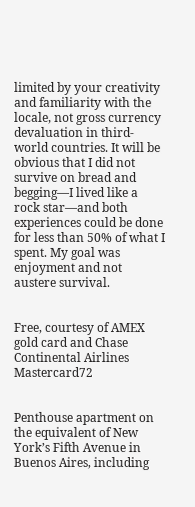limited by your creativity and familiarity with the locale, not gross currency devaluation in third-world countries. It will be obvious that I did not survive on bread and begging—I lived like a rock star—and both experiences could be done for less than 50% of what I spent. My goal was enjoyment and not austere survival.


Free, courtesy of AMEX gold card and Chase Continental Airlines Mastercard72


Penthouse apartment on the equivalent of New York’s Fifth Avenue in Buenos Aires, including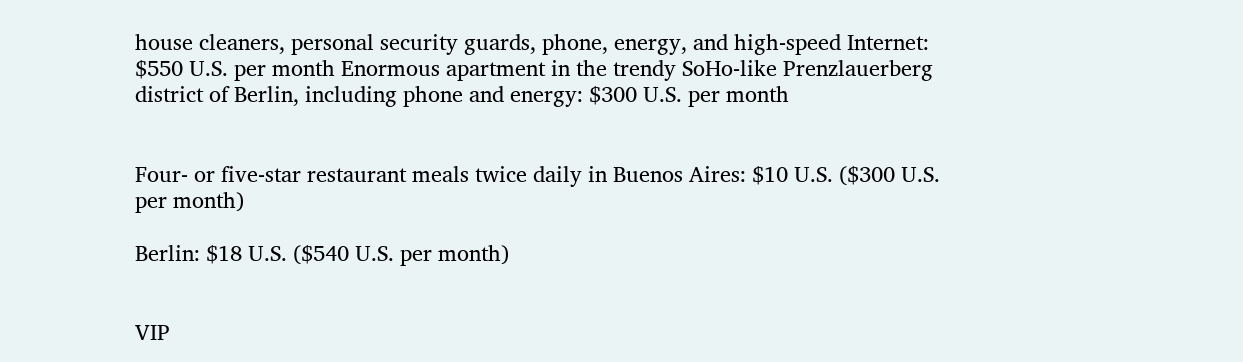house cleaners, personal security guards, phone, energy, and high-speed Internet: $550 U.S. per month Enormous apartment in the trendy SoHo-like Prenzlauerberg district of Berlin, including phone and energy: $300 U.S. per month


Four- or five-star restaurant meals twice daily in Buenos Aires: $10 U.S. ($300 U.S. per month)

Berlin: $18 U.S. ($540 U.S. per month)


VIP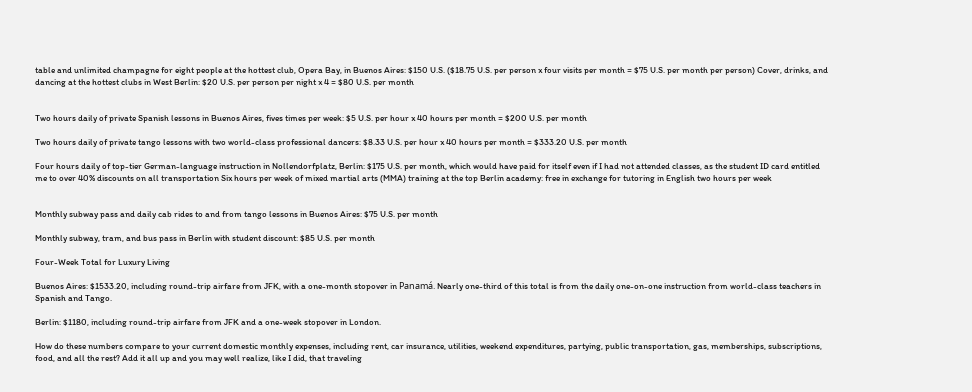table and unlimited champagne for eight people at the hottest club, Opera Bay, in Buenos Aires: $150 U.S. ($18.75 U.S. per person x four visits per month = $75 U.S. per month per person) Cover, drinks, and dancing at the hottest clubs in West Berlin: $20 U.S. per person per night x 4 = $80 U.S. per month


Two hours daily of private Spanish lessons in Buenos Aires, fives times per week: $5 U.S. per hour x 40 hours per month = $200 U.S. per month

Two hours daily of private tango lessons with two world-class professional dancers: $8.33 U.S. per hour x 40 hours per month = $333.20 U.S. per month

Four hours daily of top-tier German-language instruction in Nollendorfplatz, Berlin: $175 U.S. per month, which would have paid for itself even if I had not attended classes, as the student ID card entitled me to over 40% discounts on all transportation Six hours per week of mixed martial arts (MMA) training at the top Berlin academy: free in exchange for tutoring in English two hours per week


Monthly subway pass and daily cab rides to and from tango lessons in Buenos Aires: $75 U.S. per month

Monthly subway, tram, and bus pass in Berlin with student discount: $85 U.S. per month

Four-Week Total for Luxury Living

Buenos Aires: $1533.20, including round-trip airfare from JFK, with a one-month stopover in Panamá. Nearly one-third of this total is from the daily one-on-one instruction from world-class teachers in Spanish and Tango.

Berlin: $1180, including round-trip airfare from JFK and a one-week stopover in London.

How do these numbers compare to your current domestic monthly expenses, including rent, car insurance, utilities, weekend expenditures, partying, public transportation, gas, memberships, subscriptions, food, and all the rest? Add it all up and you may well realize, like I did, that traveling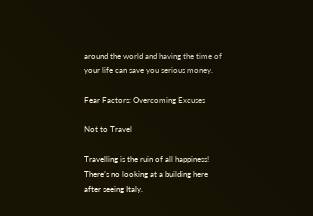around the world and having the time of your life can save you serious money.

Fear Factors: Overcoming Excuses

Not to Travel

Travelling is the ruin of all happiness! There’s no looking at a building here after seeing Italy.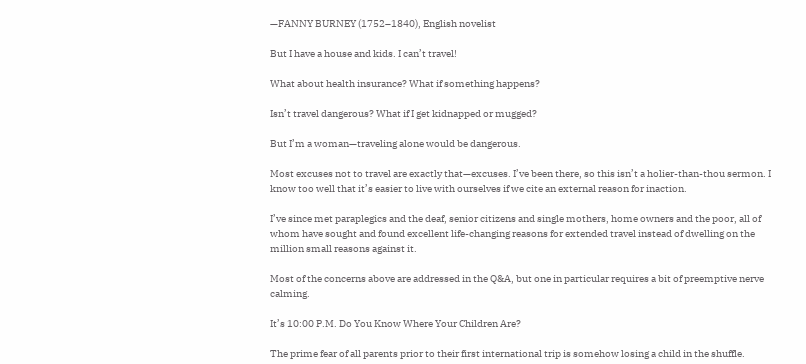—FANNY BURNEY (1752–1840), English novelist

But I have a house and kids. I can’t travel!

What about health insurance? What if something happens?

Isn’t travel dangerous? What if I get kidnapped or mugged?

But I’m a woman—traveling alone would be dangerous.

Most excuses not to travel are exactly that—excuses. I’ve been there, so this isn’t a holier-than-thou sermon. I know too well that it’s easier to live with ourselves if we cite an external reason for inaction.

I’ve since met paraplegics and the deaf, senior citizens and single mothers, home owners and the poor, all of whom have sought and found excellent life-changing reasons for extended travel instead of dwelling on the million small reasons against it.

Most of the concerns above are addressed in the Q&A, but one in particular requires a bit of preemptive nerve calming.

It’s 10:00 P.M. Do You Know Where Your Children Are?

The prime fear of all parents prior to their first international trip is somehow losing a child in the shuffle.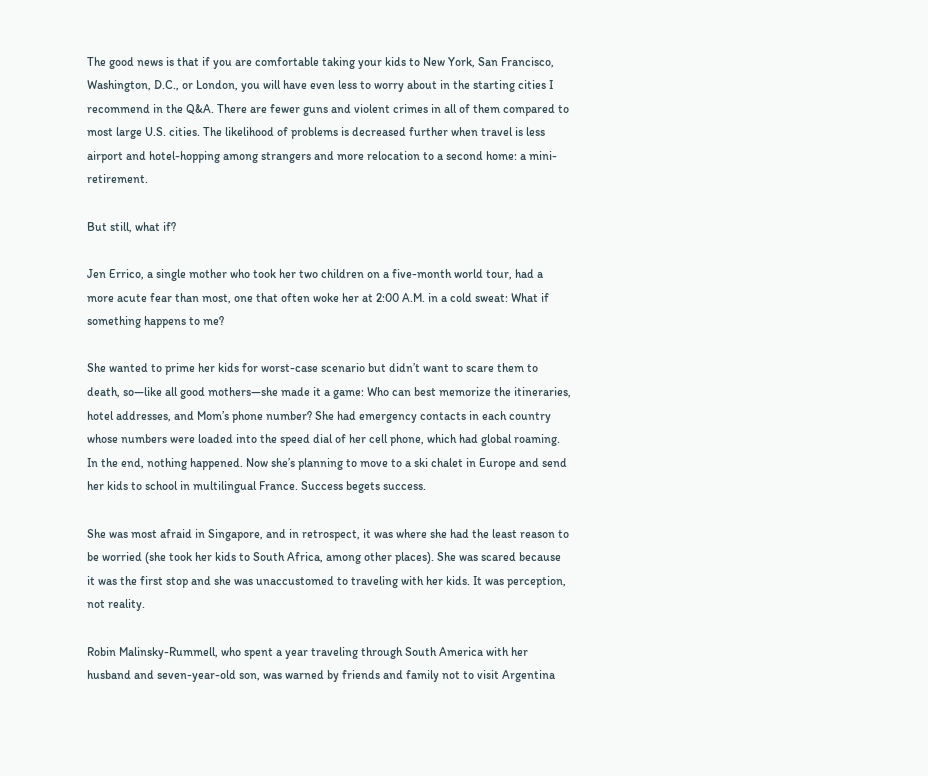The good news is that if you are comfortable taking your kids to New York, San Francisco, Washington, D.C., or London, you will have even less to worry about in the starting cities I recommend in the Q&A. There are fewer guns and violent crimes in all of them compared to most large U.S. cities. The likelihood of problems is decreased further when travel is less airport and hotel-hopping among strangers and more relocation to a second home: a mini-retirement.

But still, what if?

Jen Errico, a single mother who took her two children on a five-month world tour, had a more acute fear than most, one that often woke her at 2:00 A.M. in a cold sweat: What if something happens to me?

She wanted to prime her kids for worst-case scenario but didn’t want to scare them to death, so—like all good mothers—she made it a game: Who can best memorize the itineraries, hotel addresses, and Mom’s phone number? She had emergency contacts in each country whose numbers were loaded into the speed dial of her cell phone, which had global roaming. In the end, nothing happened. Now she’s planning to move to a ski chalet in Europe and send her kids to school in multilingual France. Success begets success.

She was most afraid in Singapore, and in retrospect, it was where she had the least reason to be worried (she took her kids to South Africa, among other places). She was scared because it was the first stop and she was unaccustomed to traveling with her kids. It was perception, not reality.

Robin Malinsky-Rummell, who spent a year traveling through South America with her husband and seven-year-old son, was warned by friends and family not to visit Argentina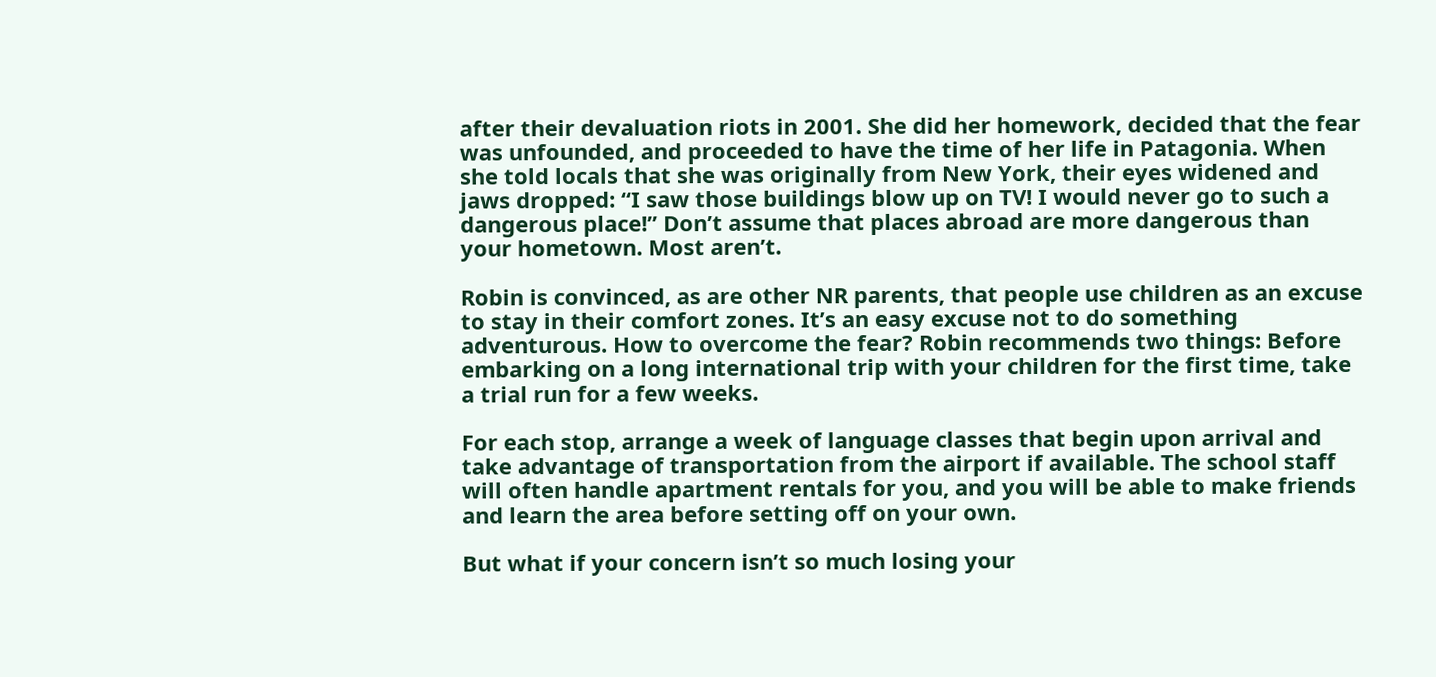after their devaluation riots in 2001. She did her homework, decided that the fear was unfounded, and proceeded to have the time of her life in Patagonia. When she told locals that she was originally from New York, their eyes widened and jaws dropped: “I saw those buildings blow up on TV! I would never go to such a dangerous place!” Don’t assume that places abroad are more dangerous than your hometown. Most aren’t.

Robin is convinced, as are other NR parents, that people use children as an excuse to stay in their comfort zones. It’s an easy excuse not to do something adventurous. How to overcome the fear? Robin recommends two things: Before embarking on a long international trip with your children for the first time, take a trial run for a few weeks.

For each stop, arrange a week of language classes that begin upon arrival and take advantage of transportation from the airport if available. The school staff will often handle apartment rentals for you, and you will be able to make friends and learn the area before setting off on your own.

But what if your concern isn’t so much losing your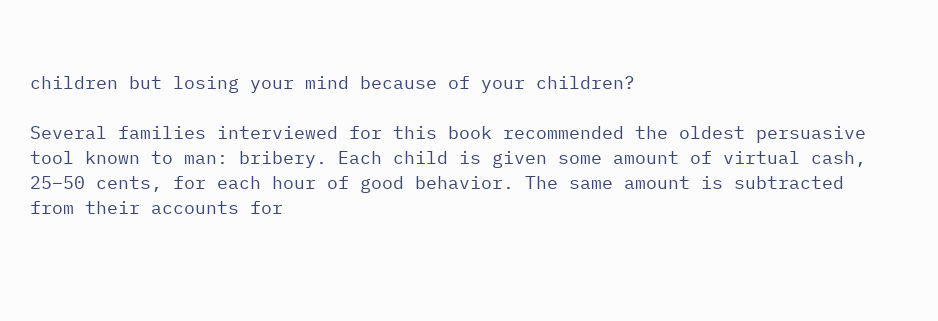children but losing your mind because of your children?

Several families interviewed for this book recommended the oldest persuasive tool known to man: bribery. Each child is given some amount of virtual cash, 25–50 cents, for each hour of good behavior. The same amount is subtracted from their accounts for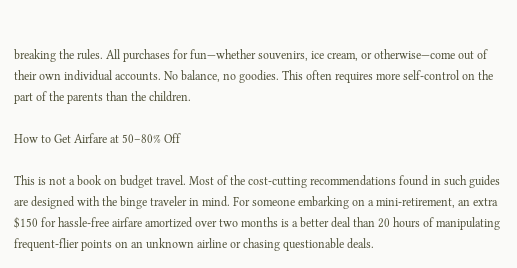breaking the rules. All purchases for fun—whether souvenirs, ice cream, or otherwise—come out of their own individual accounts. No balance, no goodies. This often requires more self-control on the part of the parents than the children.

How to Get Airfare at 50–80% Off

This is not a book on budget travel. Most of the cost-cutting recommendations found in such guides are designed with the binge traveler in mind. For someone embarking on a mini-retirement, an extra $150 for hassle-free airfare amortized over two months is a better deal than 20 hours of manipulating frequent-flier points on an unknown airline or chasing questionable deals.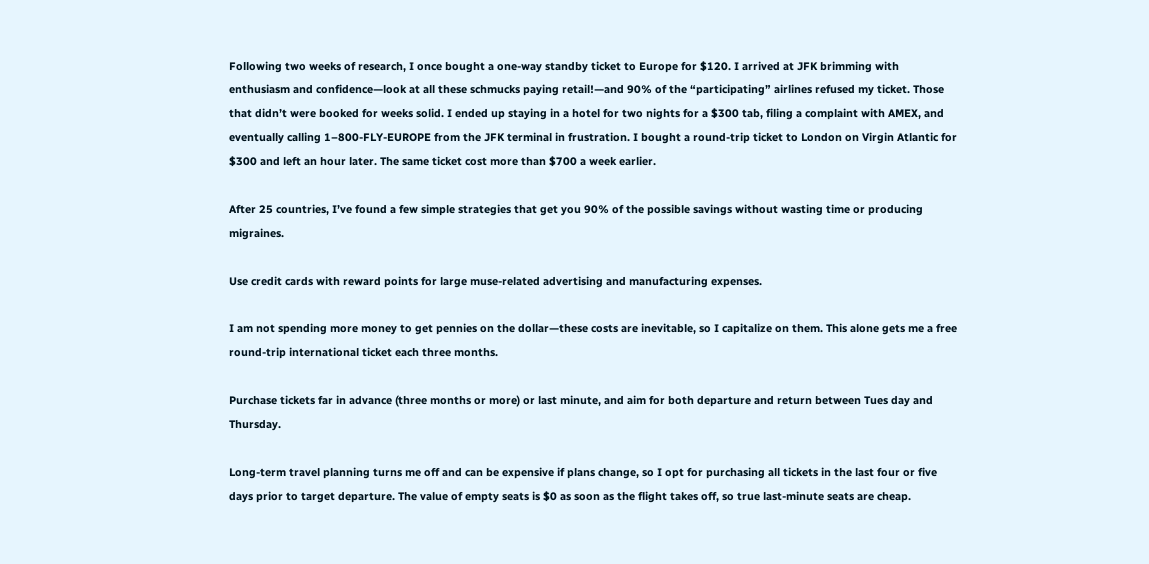Following two weeks of research, I once bought a one-way standby ticket to Europe for $120. I arrived at JFK brimming with enthusiasm and confidence—look at all these schmucks paying retail!—and 90% of the “participating” airlines refused my ticket. Those that didn’t were booked for weeks solid. I ended up staying in a hotel for two nights for a $300 tab, filing a complaint with AMEX, and eventually calling 1–800-FLY-EUROPE from the JFK terminal in frustration. I bought a round-trip ticket to London on Virgin Atlantic for $300 and left an hour later. The same ticket cost more than $700 a week earlier.

After 25 countries, I’ve found a few simple strategies that get you 90% of the possible savings without wasting time or producing migraines.

Use credit cards with reward points for large muse-related advertising and manufacturing expenses.

I am not spending more money to get pennies on the dollar—these costs are inevitable, so I capitalize on them. This alone gets me a free round-trip international ticket each three months.

Purchase tickets far in advance (three months or more) or last minute, and aim for both departure and return between Tues day and Thursday.

Long-term travel planning turns me off and can be expensive if plans change, so I opt for purchasing all tickets in the last four or five days prior to target departure. The value of empty seats is $0 as soon as the flight takes off, so true last-minute seats are cheap.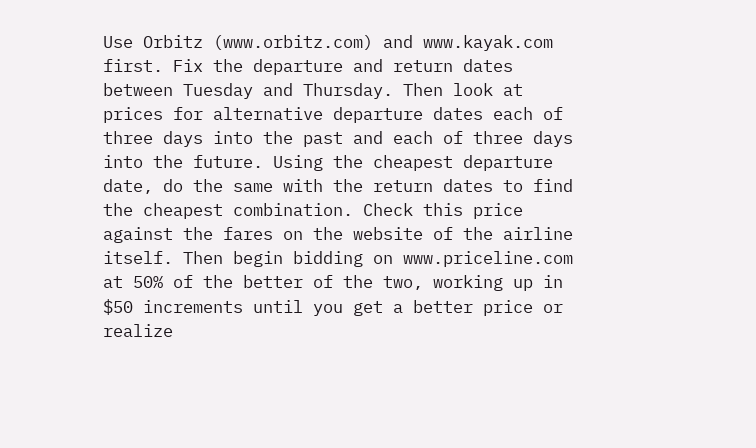Use Orbitz (www.orbitz.com) and www.kayak.com first. Fix the departure and return dates between Tuesday and Thursday. Then look at prices for alternative departure dates each of three days into the past and each of three days into the future. Using the cheapest departure date, do the same with the return dates to find the cheapest combination. Check this price against the fares on the website of the airline itself. Then begin bidding on www.priceline.com at 50% of the better of the two, working up in $50 increments until you get a better price or realize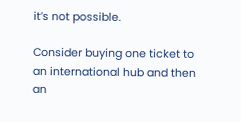it’s not possible.

Consider buying one ticket to an international hub and then an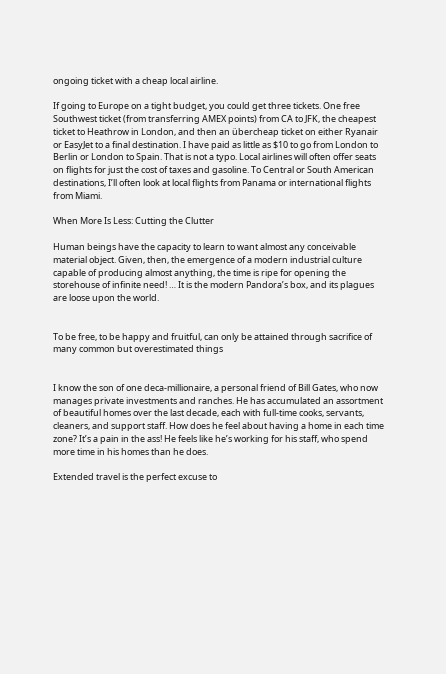ongoing ticket with a cheap local airline.

If going to Europe on a tight budget, you could get three tickets. One free Southwest ticket (from transferring AMEX points) from CA to JFK, the cheapest ticket to Heathrow in London, and then an übercheap ticket on either Ryanair or EasyJet to a final destination. I have paid as little as $10 to go from London to Berlin or London to Spain. That is not a typo. Local airlines will often offer seats on flights for just the cost of taxes and gasoline. To Central or South American destinations, I’ll often look at local flights from Panama or international flights from Miami.

When More Is Less: Cutting the Clutter

Human beings have the capacity to learn to want almost any conceivable material object. Given, then, the emergence of a modern industrial culture capable of producing almost anything, the time is ripe for opening the storehouse of infinite need! … It is the modern Pandora’s box, and its plagues are loose upon the world.


To be free, to be happy and fruitful, can only be attained through sacrifice of many common but overestimated things


I know the son of one deca-millionaire, a personal friend of Bill Gates, who now manages private investments and ranches. He has accumulated an assortment of beautiful homes over the last decade, each with full-time cooks, servants, cleaners, and support staff. How does he feel about having a home in each time zone? It’s a pain in the ass! He feels like he’s working for his staff, who spend more time in his homes than he does.

Extended travel is the perfect excuse to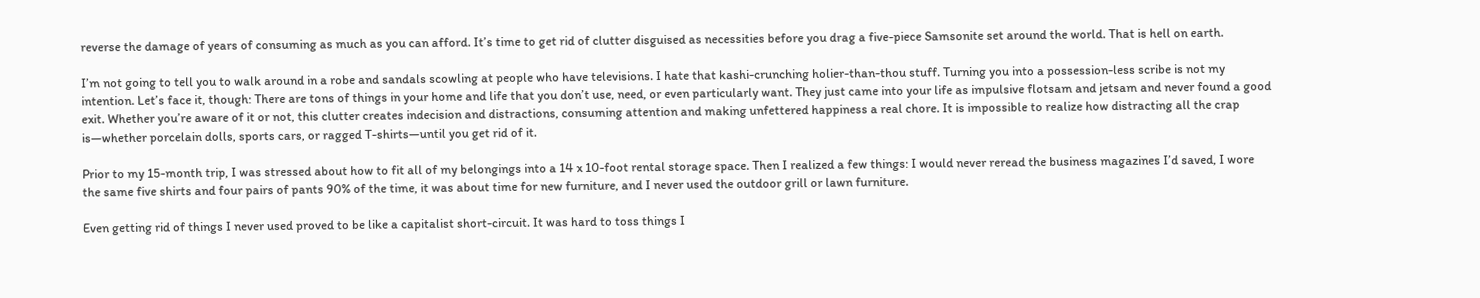reverse the damage of years of consuming as much as you can afford. It’s time to get rid of clutter disguised as necessities before you drag a five-piece Samsonite set around the world. That is hell on earth.

I’m not going to tell you to walk around in a robe and sandals scowling at people who have televisions. I hate that kashi-crunching holier-than-thou stuff. Turning you into a possession-less scribe is not my intention. Let’s face it, though: There are tons of things in your home and life that you don’t use, need, or even particularly want. They just came into your life as impulsive flotsam and jetsam and never found a good exit. Whether you’re aware of it or not, this clutter creates indecision and distractions, consuming attention and making unfettered happiness a real chore. It is impossible to realize how distracting all the crap is—whether porcelain dolls, sports cars, or ragged T-shirts—until you get rid of it.

Prior to my 15-month trip, I was stressed about how to fit all of my belongings into a 14 x 10-foot rental storage space. Then I realized a few things: I would never reread the business magazines I’d saved, I wore the same five shirts and four pairs of pants 90% of the time, it was about time for new furniture, and I never used the outdoor grill or lawn furniture.

Even getting rid of things I never used proved to be like a capitalist short-circuit. It was hard to toss things I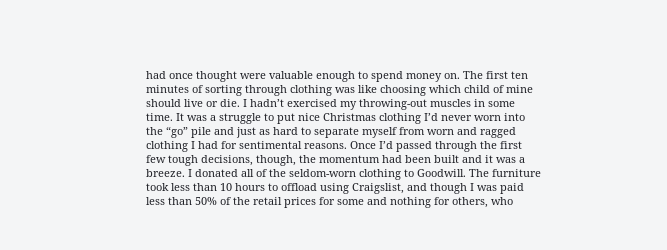had once thought were valuable enough to spend money on. The first ten minutes of sorting through clothing was like choosing which child of mine should live or die. I hadn’t exercised my throwing-out muscles in some time. It was a struggle to put nice Christmas clothing I’d never worn into the “go” pile and just as hard to separate myself from worn and ragged clothing I had for sentimental reasons. Once I’d passed through the first few tough decisions, though, the momentum had been built and it was a breeze. I donated all of the seldom-worn clothing to Goodwill. The furniture took less than 10 hours to offload using Craigslist, and though I was paid less than 50% of the retail prices for some and nothing for others, who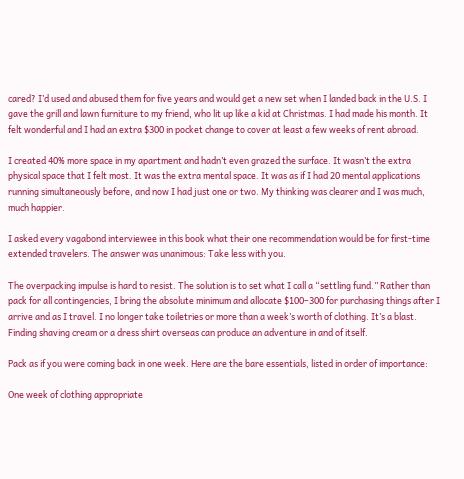cared? I’d used and abused them for five years and would get a new set when I landed back in the U.S. I gave the grill and lawn furniture to my friend, who lit up like a kid at Christmas. I had made his month. It felt wonderful and I had an extra $300 in pocket change to cover at least a few weeks of rent abroad.

I created 40% more space in my apartment and hadn’t even grazed the surface. It wasn’t the extra physical space that I felt most. It was the extra mental space. It was as if I had 20 mental applications running simultaneously before, and now I had just one or two. My thinking was clearer and I was much, much happier.

I asked every vagabond interviewee in this book what their one recommendation would be for first-time extended travelers. The answer was unanimous: Take less with you.

The overpacking impulse is hard to resist. The solution is to set what I call a “settling fund.” Rather than pack for all contingencies, I bring the absolute minimum and allocate $100–300 for purchasing things after I arrive and as I travel. I no longer take toiletries or more than a week’s worth of clothing. It’s a blast. Finding shaving cream or a dress shirt overseas can produce an adventure in and of itself.

Pack as if you were coming back in one week. Here are the bare essentials, listed in order of importance:

One week of clothing appropriate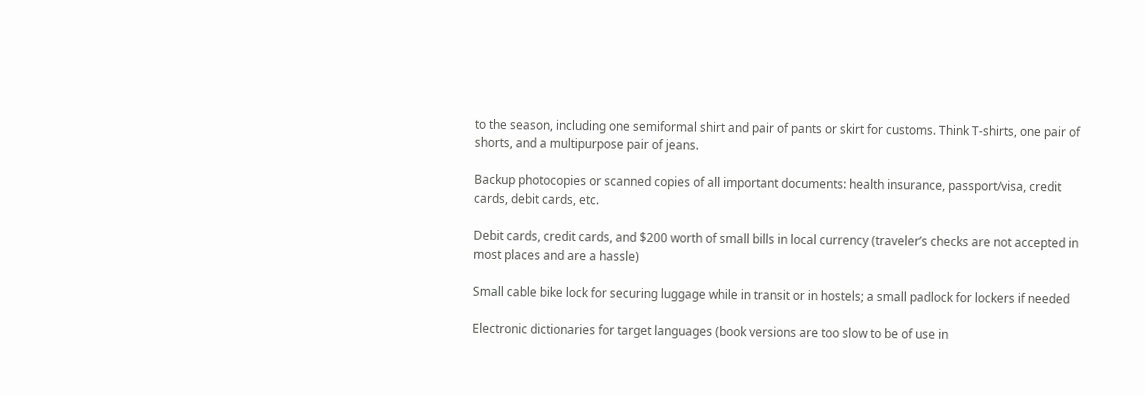to the season, including one semiformal shirt and pair of pants or skirt for customs. Think T-shirts, one pair of shorts, and a multipurpose pair of jeans.

Backup photocopies or scanned copies of all important documents: health insurance, passport/visa, credit cards, debit cards, etc.

Debit cards, credit cards, and $200 worth of small bills in local currency (traveler’s checks are not accepted in most places and are a hassle)

Small cable bike lock for securing luggage while in transit or in hostels; a small padlock for lockers if needed

Electronic dictionaries for target languages (book versions are too slow to be of use in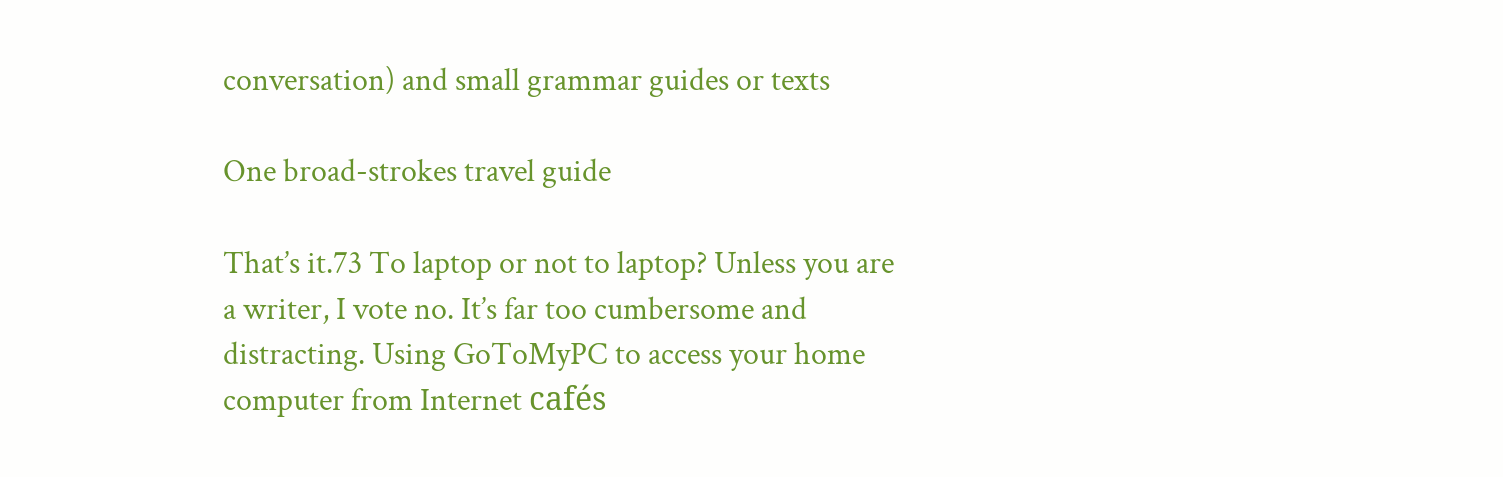conversation) and small grammar guides or texts

One broad-strokes travel guide

That’s it.73 To laptop or not to laptop? Unless you are a writer, I vote no. It’s far too cumbersome and distracting. Using GoToMyPC to access your home computer from Internet cafés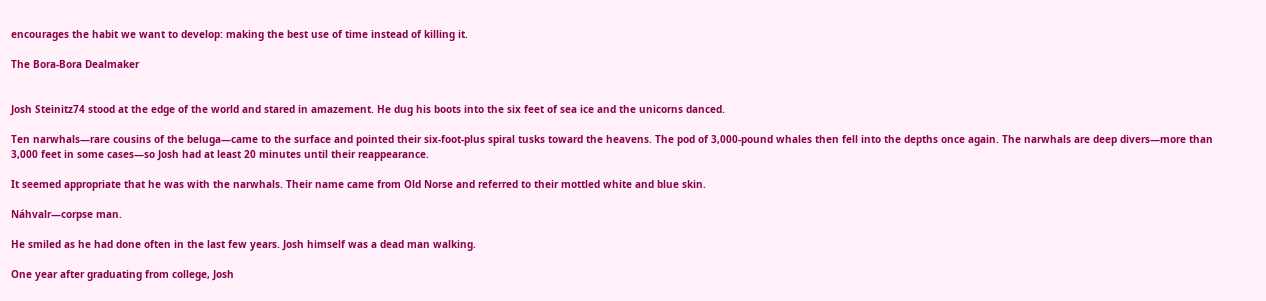encourages the habit we want to develop: making the best use of time instead of killing it.

The Bora-Bora Dealmaker


Josh Steinitz74 stood at the edge of the world and stared in amazement. He dug his boots into the six feet of sea ice and the unicorns danced.

Ten narwhals—rare cousins of the beluga—came to the surface and pointed their six-foot-plus spiral tusks toward the heavens. The pod of 3,000-pound whales then fell into the depths once again. The narwhals are deep divers—more than 3,000 feet in some cases—so Josh had at least 20 minutes until their reappearance.

It seemed appropriate that he was with the narwhals. Their name came from Old Norse and referred to their mottled white and blue skin.

Náhvalr—corpse man.

He smiled as he had done often in the last few years. Josh himself was a dead man walking.

One year after graduating from college, Josh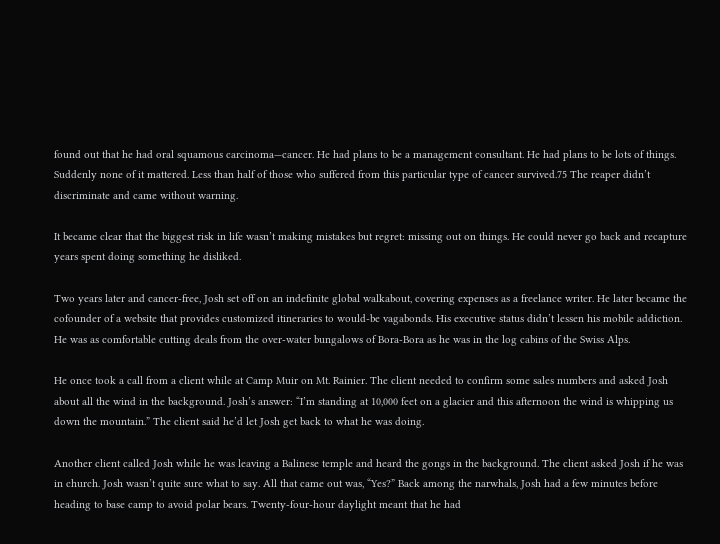found out that he had oral squamous carcinoma—cancer. He had plans to be a management consultant. He had plans to be lots of things. Suddenly none of it mattered. Less than half of those who suffered from this particular type of cancer survived.75 The reaper didn’t discriminate and came without warning.

It became clear that the biggest risk in life wasn’t making mistakes but regret: missing out on things. He could never go back and recapture years spent doing something he disliked.

Two years later and cancer-free, Josh set off on an indefinite global walkabout, covering expenses as a freelance writer. He later became the cofounder of a website that provides customized itineraries to would-be vagabonds. His executive status didn’t lessen his mobile addiction. He was as comfortable cutting deals from the over-water bungalows of Bora-Bora as he was in the log cabins of the Swiss Alps.

He once took a call from a client while at Camp Muir on Mt. Rainier. The client needed to confirm some sales numbers and asked Josh about all the wind in the background. Josh’s answer: “I’m standing at 10,000 feet on a glacier and this afternoon the wind is whipping us down the mountain.” The client said he’d let Josh get back to what he was doing.

Another client called Josh while he was leaving a Balinese temple and heard the gongs in the background. The client asked Josh if he was in church. Josh wasn’t quite sure what to say. All that came out was, “Yes?” Back among the narwhals, Josh had a few minutes before heading to base camp to avoid polar bears. Twenty-four-hour daylight meant that he had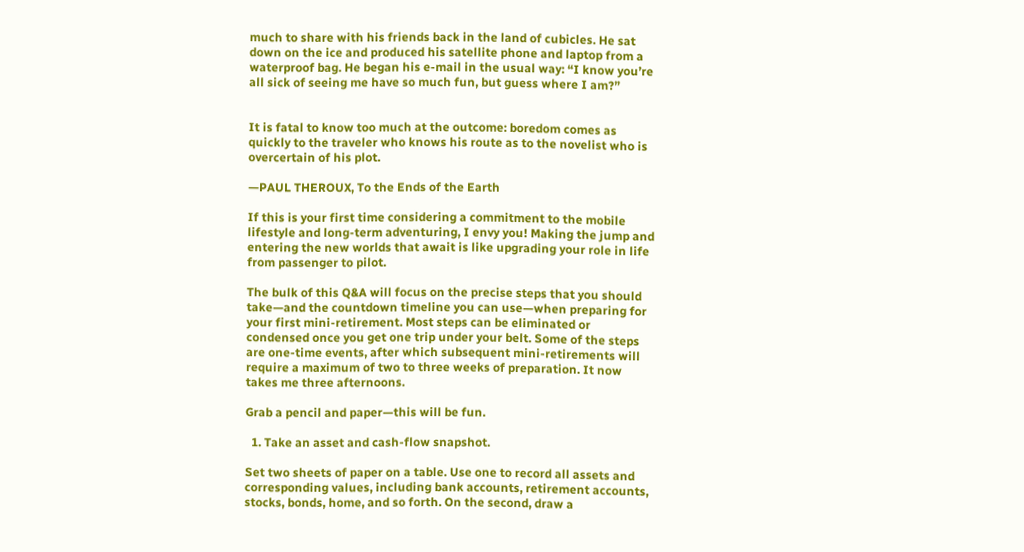much to share with his friends back in the land of cubicles. He sat down on the ice and produced his satellite phone and laptop from a waterproof bag. He began his e-mail in the usual way: “I know you’re all sick of seeing me have so much fun, but guess where I am?”


It is fatal to know too much at the outcome: boredom comes as quickly to the traveler who knows his route as to the novelist who is overcertain of his plot.

—PAUL THEROUX, To the Ends of the Earth

If this is your first time considering a commitment to the mobile lifestyle and long-term adventuring, I envy you! Making the jump and entering the new worlds that await is like upgrading your role in life from passenger to pilot.

The bulk of this Q&A will focus on the precise steps that you should take—and the countdown timeline you can use—when preparing for your first mini-retirement. Most steps can be eliminated or condensed once you get one trip under your belt. Some of the steps are one-time events, after which subsequent mini-retirements will require a maximum of two to three weeks of preparation. It now takes me three afternoons.

Grab a pencil and paper—this will be fun.

  1. Take an asset and cash-flow snapshot.

Set two sheets of paper on a table. Use one to record all assets and corresponding values, including bank accounts, retirement accounts, stocks, bonds, home, and so forth. On the second, draw a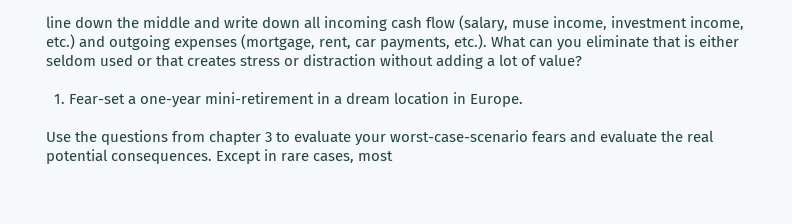line down the middle and write down all incoming cash flow (salary, muse income, investment income, etc.) and outgoing expenses (mortgage, rent, car payments, etc.). What can you eliminate that is either seldom used or that creates stress or distraction without adding a lot of value?

  1. Fear-set a one-year mini-retirement in a dream location in Europe.

Use the questions from chapter 3 to evaluate your worst-case-scenario fears and evaluate the real potential consequences. Except in rare cases, most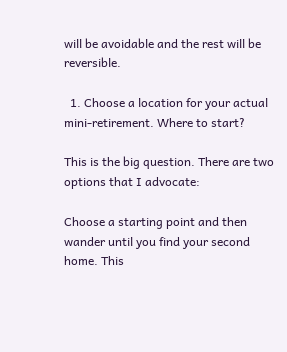will be avoidable and the rest will be reversible.

  1. Choose a location for your actual mini-retirement. Where to start?

This is the big question. There are two options that I advocate:

Choose a starting point and then wander until you find your second home. This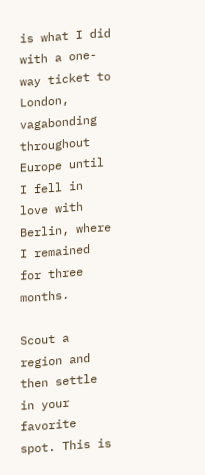is what I did with a one-way ticket to London, vagabonding throughout Europe until I fell in love with Berlin, where I remained for three months.

Scout a region and then settle in your favorite spot. This is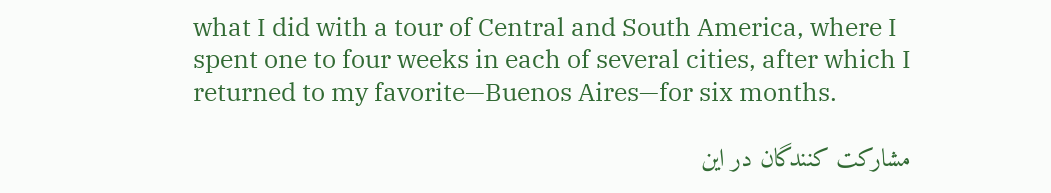what I did with a tour of Central and South America, where I spent one to four weeks in each of several cities, after which I returned to my favorite—Buenos Aires—for six months.

مشارکت کنندگان در این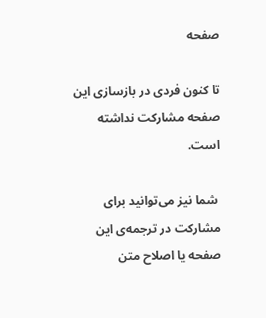صفحه

تا کنون فردی در بازسازی این صفحه مشارکت نداشته است.

 شما نیز می‌توانید برای مشارکت در ترجمه‌ی این صفحه یا اصلاح متن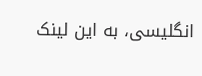انگلیسی، به این لینک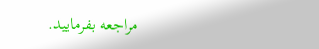مراجعه بفرمایید.